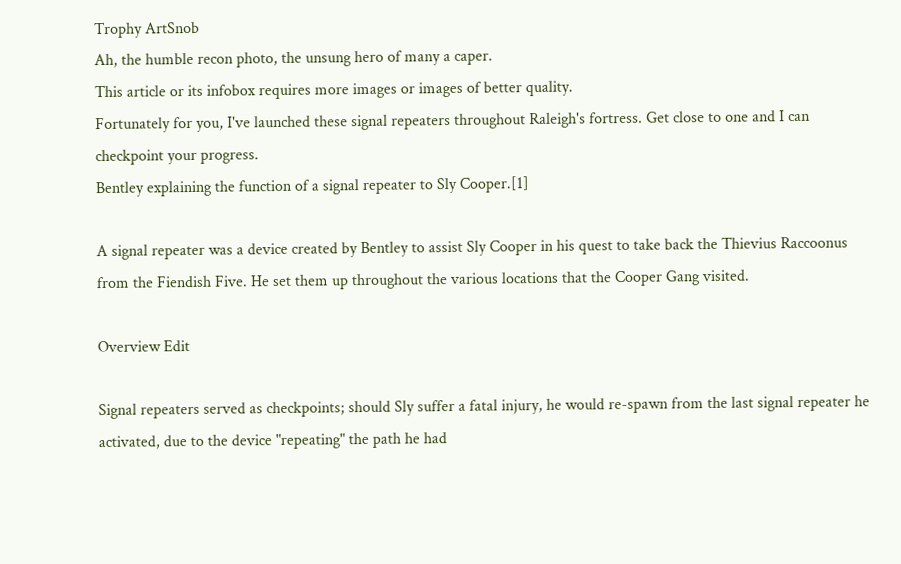Trophy ArtSnob
Ah, the humble recon photo, the unsung hero of many a caper.
This article or its infobox requires more images or images of better quality.
Fortunately for you, I've launched these signal repeaters throughout Raleigh's fortress. Get close to one and I can checkpoint your progress.
Bentley explaining the function of a signal repeater to Sly Cooper.[1]

A signal repeater was a device created by Bentley to assist Sly Cooper in his quest to take back the Thievius Raccoonus from the Fiendish Five. He set them up throughout the various locations that the Cooper Gang visited.

Overview Edit

Signal repeaters served as checkpoints; should Sly suffer a fatal injury, he would re-spawn from the last signal repeater he activated, due to the device "repeating" the path he had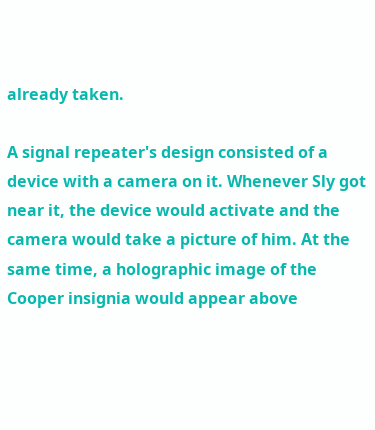already taken.

A signal repeater's design consisted of a device with a camera on it. Whenever Sly got near it, the device would activate and the camera would take a picture of him. At the same time, a holographic image of the Cooper insignia would appear above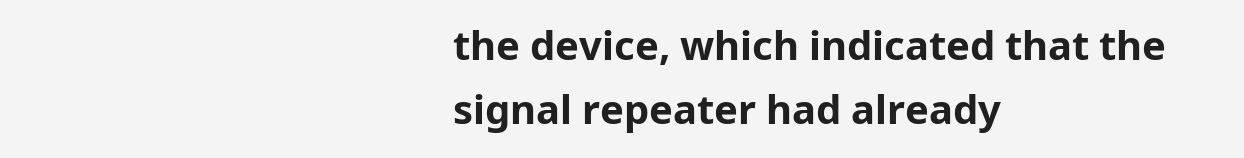the device, which indicated that the signal repeater had already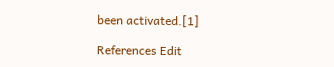been activated.[1]

References Edit